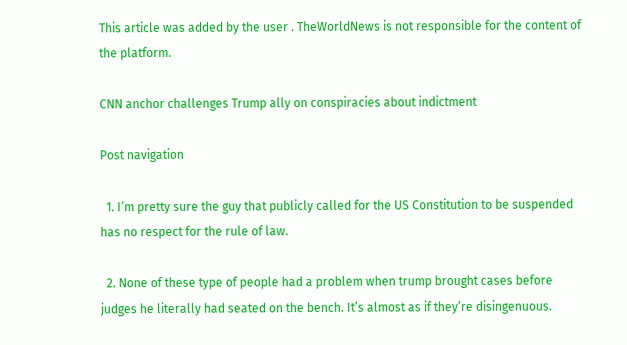This article was added by the user . TheWorldNews is not responsible for the content of the platform.

CNN anchor challenges Trump ally on conspiracies about indictment

Post navigation

  1. I’m pretty sure the guy that publicly called for the US Constitution to be suspended has no respect for the rule of law.

  2. None of these type of people had a problem when trump brought cases before judges he literally had seated on the bench. It’s almost as if they’re disingenuous.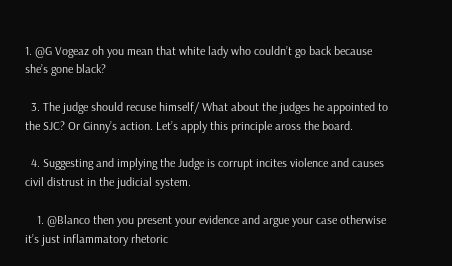1. @G Vogeaz oh you mean that white lady who couldn’t go back because she’s gone black?

  3. The judge should recuse himself/ What about the judges he appointed to the SJC? Or Ginny’s action. Let’s apply this principle aross the board.

  4. Suggesting and implying the Judge is corrupt incites violence and causes civil distrust in the judicial system.

    1. @Blanco then you present your evidence and argue your case otherwise it’s just inflammatory rhetoric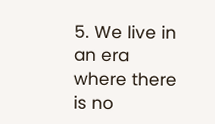5. We live in an era where there is no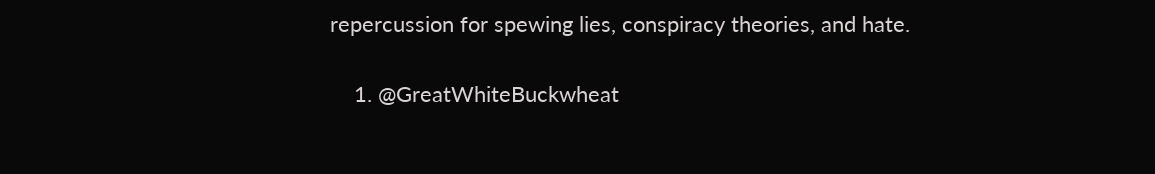repercussion for spewing lies, conspiracy theories, and hate.

    1. @GreatWhiteBuckwheat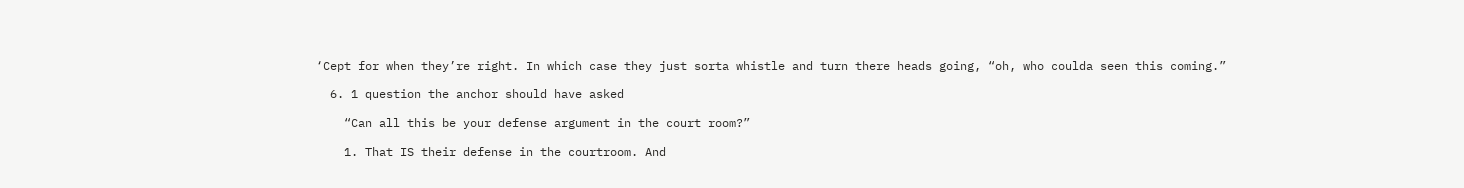‘Cept for when they’re right. In which case they just sorta whistle and turn there heads going, “oh, who coulda seen this coming.”

  6. 1 question the anchor should have asked

    “Can all this be your defense argument in the court room?”

    1. That IS their defense in the courtroom. And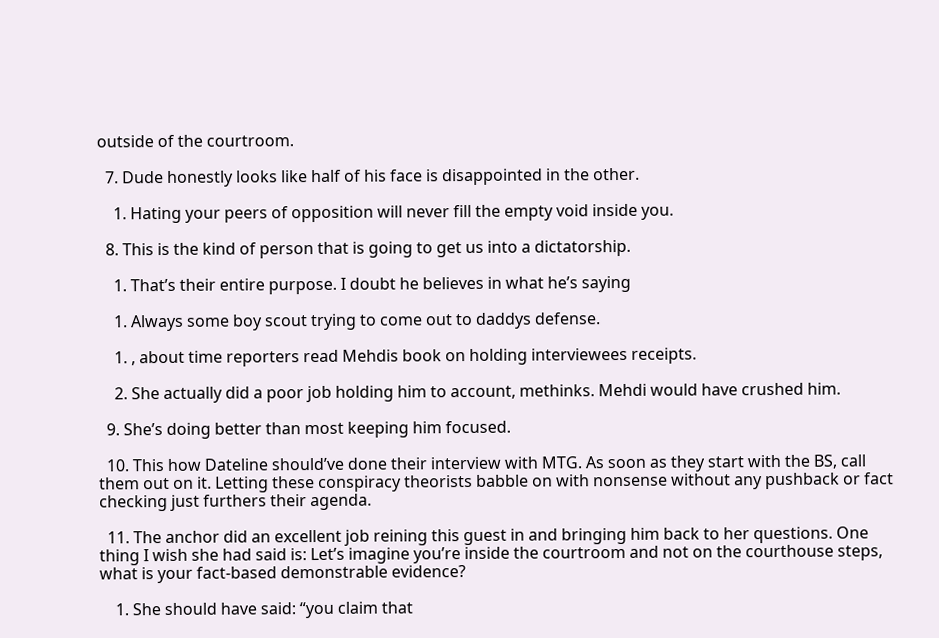outside of the courtroom.

  7. Dude honestly looks like half of his face is disappointed in the other.

    1. Hating your peers of opposition will never fill the empty void inside you.

  8. This is the kind of person that is going to get us into a dictatorship.

    1. That’s their entire purpose. I doubt he believes in what he’s saying

    1. Always some boy scout trying to come out to daddys defense.

    1. , about time reporters read Mehdis book on holding interviewees receipts.

    2. She actually did a poor job holding him to account, methinks. Mehdi would have crushed him.

  9. She’s doing better than most keeping him focused.

  10. This how Dateline should’ve done their interview with MTG. As soon as they start with the BS, call them out on it. Letting these conspiracy theorists babble on with nonsense without any pushback or fact checking just furthers their agenda.

  11. The anchor did an excellent job reining this guest in and bringing him back to her questions. One thing I wish she had said is: Let’s imagine you’re inside the courtroom and not on the courthouse steps, what is your fact-based demonstrable evidence?

    1. She should have said: “you claim that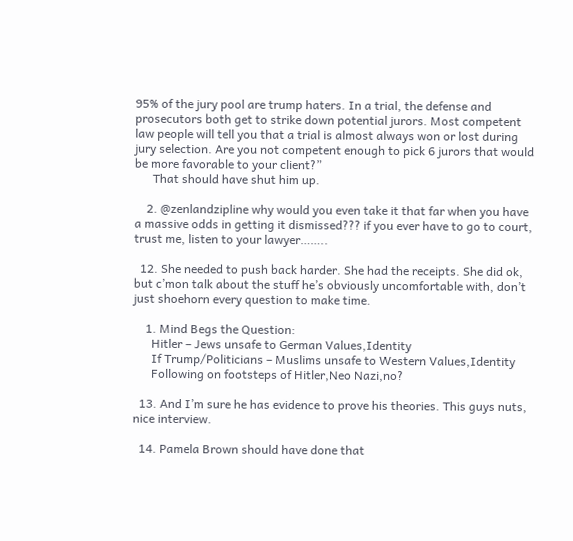95% of the jury pool are trump haters. In a trial, the defense and prosecutors both get to strike down potential jurors. Most competent law people will tell you that a trial is almost always won or lost during jury selection. Are you not competent enough to pick 6 jurors that would be more favorable to your client?”
      That should have shut him up.

    2. @zenlandzipline why would you even take it that far when you have a massive odds in getting it dismissed??? if you ever have to go to court, trust me, listen to your lawyer……..

  12. She needed to push back harder. She had the receipts. She did ok, but c’mon talk about the stuff he’s obviously uncomfortable with, don’t just shoehorn every question to make time.

    1. Mind Begs the Question:
      Hitler – Jews unsafe to German Values,Identity
      If Trump/Politicians – Muslims unsafe to Western Values,Identity
      Following on footsteps of Hitler,Neo Nazi,no?

  13. And I’m sure he has evidence to prove his theories. This guys nuts, nice interview.

  14. Pamela Brown should have done that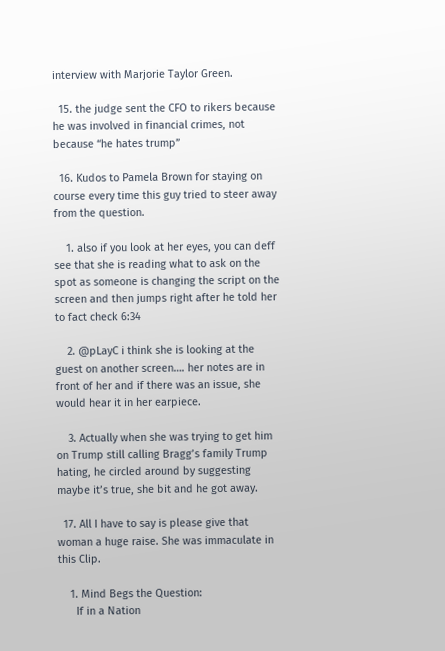interview with Marjorie Taylor Green.

  15. the judge sent the CFO to rikers because he was involved in financial crimes, not because “he hates trump”

  16. Kudos to Pamela Brown for staying on course every time this guy tried to steer away from the question.

    1. also if you look at her eyes, you can deff see that she is reading what to ask on the spot as someone is changing the script on the screen and then jumps right after he told her to fact check 6:34

    2. @pLayC i think she is looking at the guest on another screen…. her notes are in front of her and if there was an issue, she would hear it in her earpiece.

    3. Actually when she was trying to get him on Trump still calling Bragg’s family Trump hating, he circled around by suggesting maybe it’s true, she bit and he got away.

  17. All I have to say is please give that woman a huge raise. She was immaculate in this Clip.

    1. Mind Begs the Question:
      If in a Nation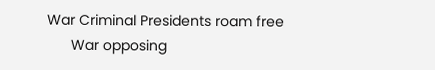War Criminal Presidents roam free
      War opposing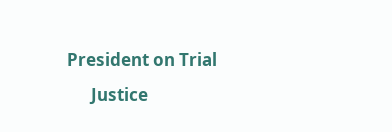President on Trial
      Justice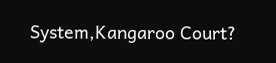System,Kangaroo Court?